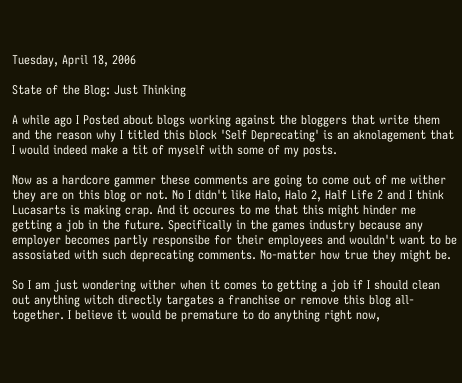Tuesday, April 18, 2006

State of the Blog: Just Thinking

A while ago I Posted about blogs working against the bloggers that write them and the reason why I titled this block 'Self Deprecating' is an aknolagement that I would indeed make a tit of myself with some of my posts.

Now as a hardcore gammer these comments are going to come out of me wither they are on this blog or not. No I didn't like Halo, Halo 2, Half Life 2 and I think Lucasarts is making crap. And it occures to me that this might hinder me getting a job in the future. Specifically in the games industry because any employer becomes partly responsibe for their employees and wouldn't want to be assosiated with such deprecating comments. No-matter how true they might be.

So I am just wondering wither when it comes to getting a job if I should clean out anything witch directly targates a franchise or remove this blog all-together. I believe it would be premature to do anything right now,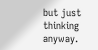but just thinking anyway.